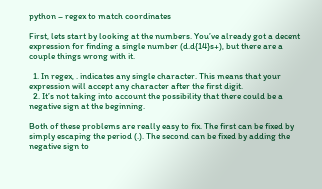python – regex to match coordinates

First, lets start by looking at the numbers. You’ve already got a decent expression for finding a single number (d.d{14}s+), but there are a couple things wrong with it.

  1. In regex, . indicates any single character. This means that your expression will accept any character after the first digit.
  2. It’s not taking into account the possibility that there could be a negative sign at the beginning.

Both of these problems are really easy to fix. The first can be fixed by simply escaping the period (.). The second can be fixed by adding the negative sign to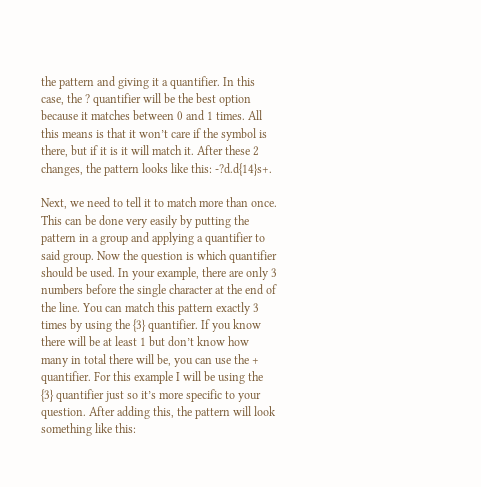the pattern and giving it a quantifier. In this case, the ? quantifier will be the best option because it matches between 0 and 1 times. All this means is that it won’t care if the symbol is there, but if it is it will match it. After these 2 changes, the pattern looks like this: -?d.d{14}s+.

Next, we need to tell it to match more than once. This can be done very easily by putting the pattern in a group and applying a quantifier to said group. Now the question is which quantifier should be used. In your example, there are only 3 numbers before the single character at the end of the line. You can match this pattern exactly 3 times by using the {3} quantifier. If you know there will be at least 1 but don’t know how many in total there will be, you can use the + quantifier. For this example I will be using the {3} quantifier just so it’s more specific to your question. After adding this, the pattern will look something like this: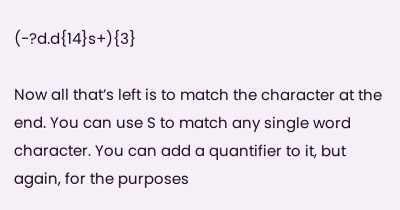(-?d.d{14}s+){3}

Now all that’s left is to match the character at the end. You can use S to match any single word character. You can add a quantifier to it, but again, for the purposes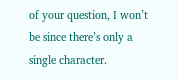of your question, I won’t be since there’s only a single character.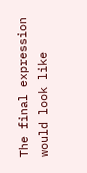The final expression would look like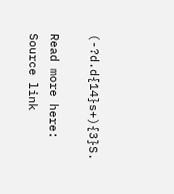(-?d.d{14}s+){3}S.

Read more here: Source link